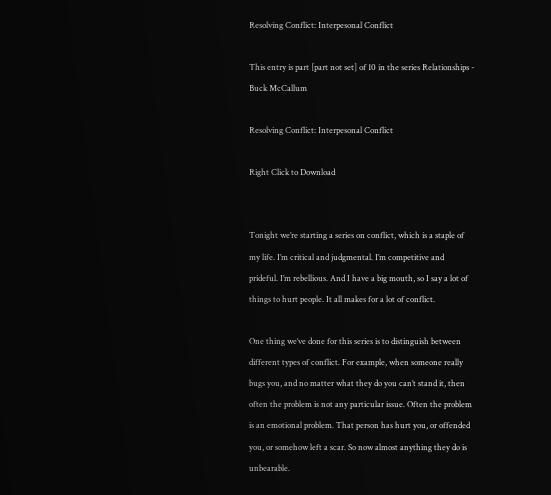Resolving Conflict: Interpesonal Conflict

This entry is part [part not set] of 10 in the series Relationships - Buck McCallum

Resolving Conflict: Interpesonal Conflict

Right Click to Download


Tonight we’re starting a series on conflict, which is a staple of my life. I’m critical and judgmental. I’m competitive and prideful. I’m rebellious. And I have a big mouth, so I say a lot of things to hurt people. It all makes for a lot of conflict.

One thing we’ve done for this series is to distinguish between different types of conflict. For example, when someone really bugs you, and no matter what they do you can’t stand it, then often the problem is not any particular issue. Often the problem is an emotional problem. That person has hurt you, or offended you, or somehow left a scar. So now almost anything they do is unbearable.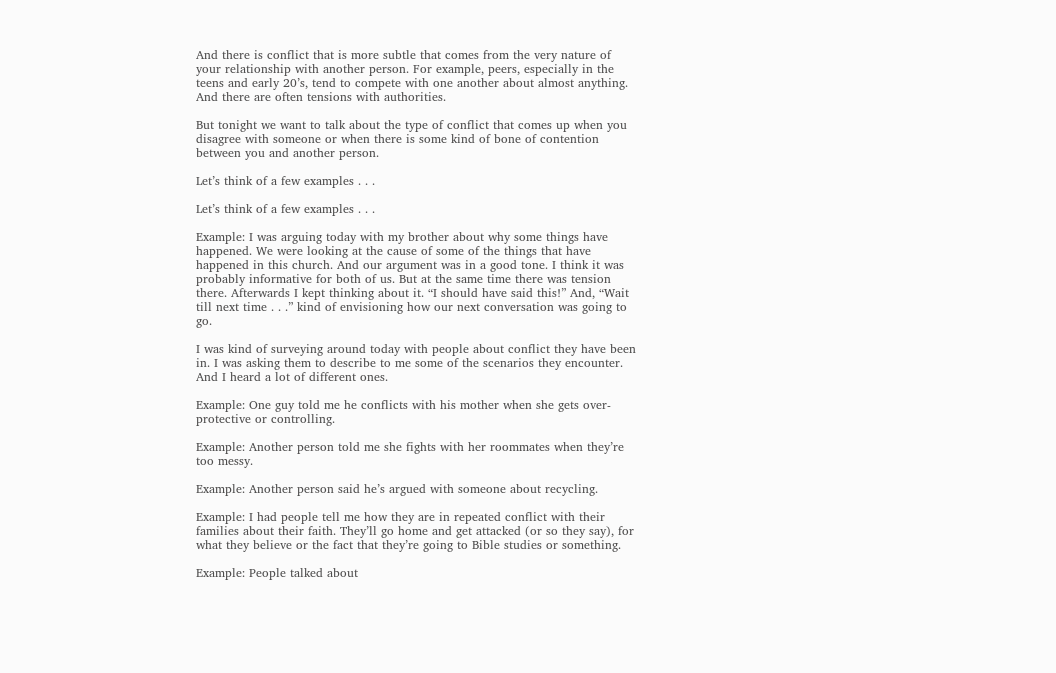And there is conflict that is more subtle that comes from the very nature of your relationship with another person. For example, peers, especially in the teens and early 20’s, tend to compete with one another about almost anything. And there are often tensions with authorities.

But tonight we want to talk about the type of conflict that comes up when you disagree with someone or when there is some kind of bone of contention between you and another person.

Let’s think of a few examples . . .

Let’s think of a few examples . . .

Example: I was arguing today with my brother about why some things have happened. We were looking at the cause of some of the things that have happened in this church. And our argument was in a good tone. I think it was probably informative for both of us. But at the same time there was tension there. Afterwards I kept thinking about it. “I should have said this!” And, “Wait till next time . . .” kind of envisioning how our next conversation was going to go.

I was kind of surveying around today with people about conflict they have been in. I was asking them to describe to me some of the scenarios they encounter. And I heard a lot of different ones.

Example: One guy told me he conflicts with his mother when she gets over-protective or controlling.

Example: Another person told me she fights with her roommates when they’re too messy.

Example: Another person said he’s argued with someone about recycling.

Example: I had people tell me how they are in repeated conflict with their families about their faith. They’ll go home and get attacked (or so they say), for what they believe or the fact that they’re going to Bible studies or something.

Example: People talked about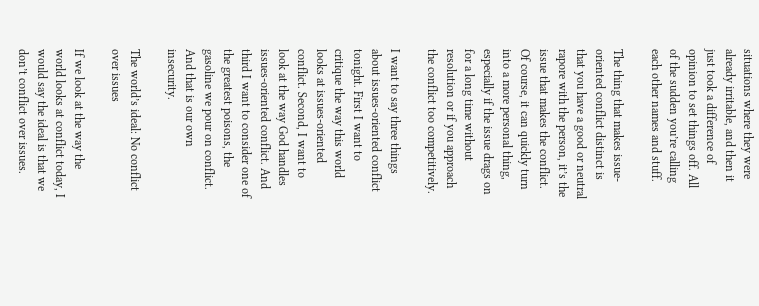situations where they were already irritable, and then it just took a difference of opinion to set things off. All of the sudden you’re calling each other names and stuff.

The thing that makes issue-oriented conflict distinct is that you have a good or neutral rapore with the person, it’s the issue that makes the conflict. Of course, it can quickly turn into a more personal thing, especially if the issue drags on for a long time without resolution or if you approach the conflict too competitively.

I want to say three things about issues-oriented conflict tonight. First I want to critique the way this world looks at issues-oriented conflict. Second, I want to look at the way God handles issues-oriented conflict. And third I want to consider one of the greatest poisons, the gasoline we pour on conflict. And that is our own insecurity.

The world’s ideal: No conflict over issues

If we look at the way the world looks at conflict today, I would say the ideal is that we don’t conflict over issues.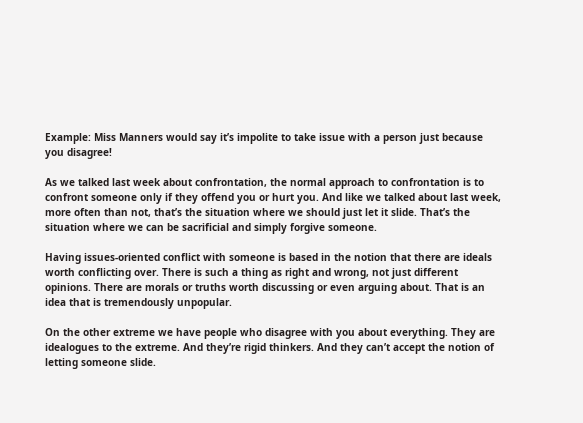Example: Miss Manners would say it’s impolite to take issue with a person just because you disagree!

As we talked last week about confrontation, the normal approach to confrontation is to confront someone only if they offend you or hurt you. And like we talked about last week, more often than not, that’s the situation where we should just let it slide. That’s the situation where we can be sacrificial and simply forgive someone.

Having issues-oriented conflict with someone is based in the notion that there are ideals worth conflicting over. There is such a thing as right and wrong, not just different opinions. There are morals or truths worth discussing or even arguing about. That is an idea that is tremendously unpopular.

On the other extreme we have people who disagree with you about everything. They are idealogues to the extreme. And they’re rigid thinkers. And they can’t accept the notion of letting someone slide.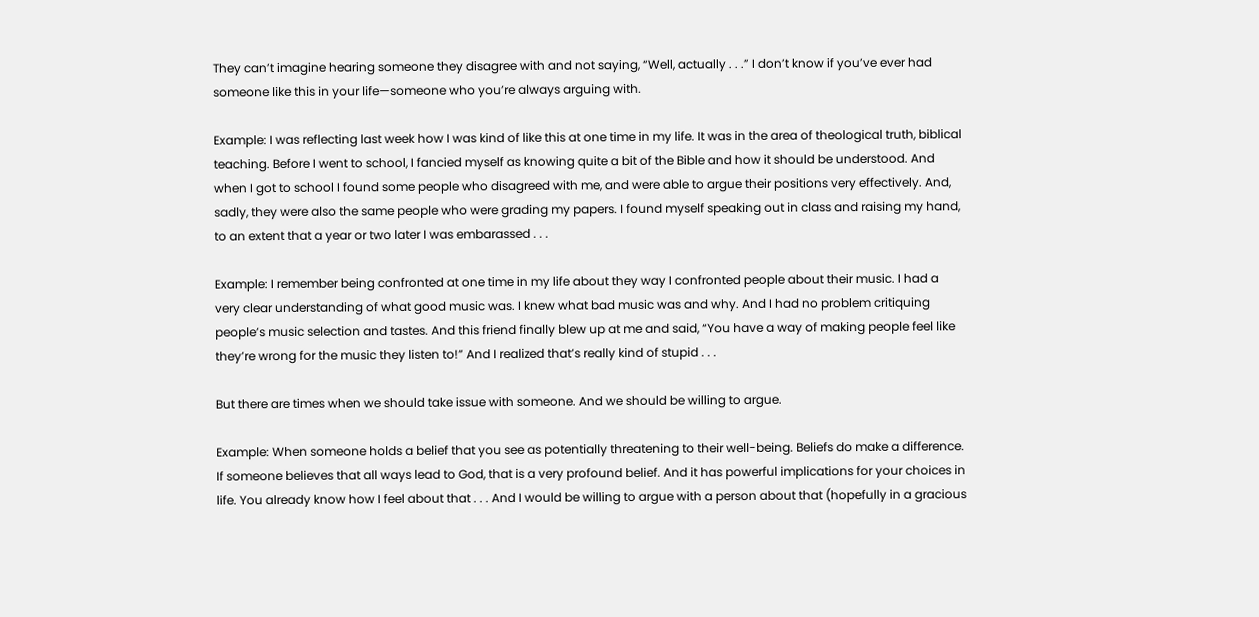They can’t imagine hearing someone they disagree with and not saying, “Well, actually . . .” I don’t know if you’ve ever had someone like this in your life—someone who you’re always arguing with.

Example: I was reflecting last week how I was kind of like this at one time in my life. It was in the area of theological truth, biblical teaching. Before I went to school, I fancied myself as knowing quite a bit of the Bible and how it should be understood. And when I got to school I found some people who disagreed with me, and were able to argue their positions very effectively. And, sadly, they were also the same people who were grading my papers. I found myself speaking out in class and raising my hand, to an extent that a year or two later I was embarassed . . .

Example: I remember being confronted at one time in my life about they way I confronted people about their music. I had a very clear understanding of what good music was. I knew what bad music was and why. And I had no problem critiquing people’s music selection and tastes. And this friend finally blew up at me and said, “You have a way of making people feel like they’re wrong for the music they listen to!” And I realized that’s really kind of stupid . . .

But there are times when we should take issue with someone. And we should be willing to argue.

Example: When someone holds a belief that you see as potentially threatening to their well-being. Beliefs do make a difference. If someone believes that all ways lead to God, that is a very profound belief. And it has powerful implications for your choices in life. You already know how I feel about that . . . And I would be willing to argue with a person about that (hopefully in a gracious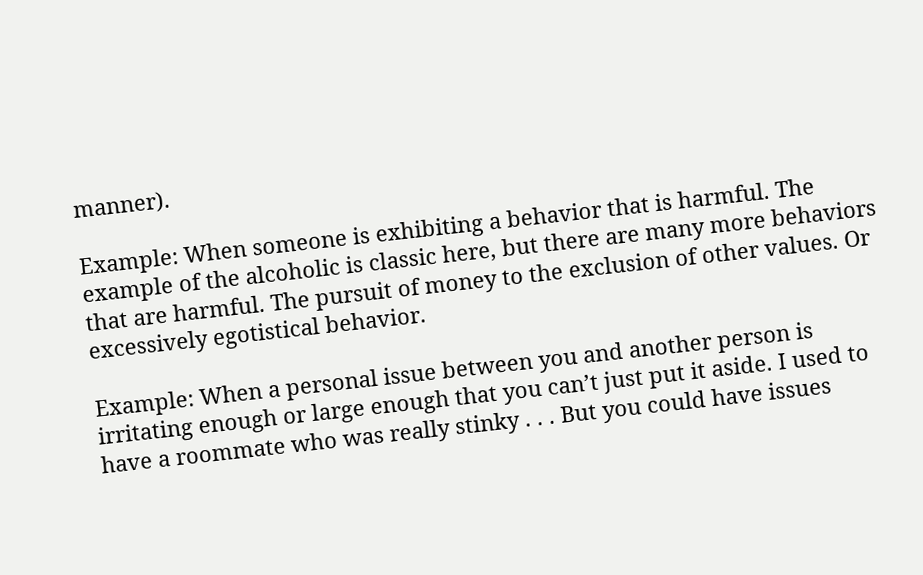manner).

Example: When someone is exhibiting a behavior that is harmful. The example of the alcoholic is classic here, but there are many more behaviors that are harmful. The pursuit of money to the exclusion of other values. Or excessively egotistical behavior.

Example: When a personal issue between you and another person is irritating enough or large enough that you can’t just put it aside. I used to have a roommate who was really stinky . . . But you could have issues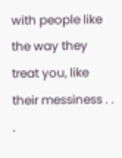with people like the way they treat you, like their messiness . . .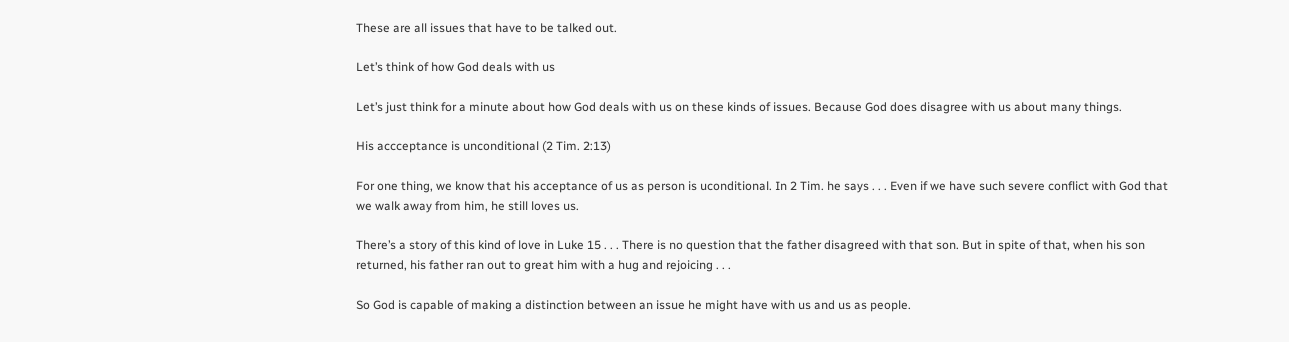These are all issues that have to be talked out.

Let’s think of how God deals with us

Let’s just think for a minute about how God deals with us on these kinds of issues. Because God does disagree with us about many things.

His accceptance is unconditional (2 Tim. 2:13)

For one thing, we know that his acceptance of us as person is uconditional. In 2 Tim. he says . . . Even if we have such severe conflict with God that we walk away from him, he still loves us.

There’s a story of this kind of love in Luke 15 . . . There is no question that the father disagreed with that son. But in spite of that, when his son returned, his father ran out to great him with a hug and rejoicing . . .

So God is capable of making a distinction between an issue he might have with us and us as people.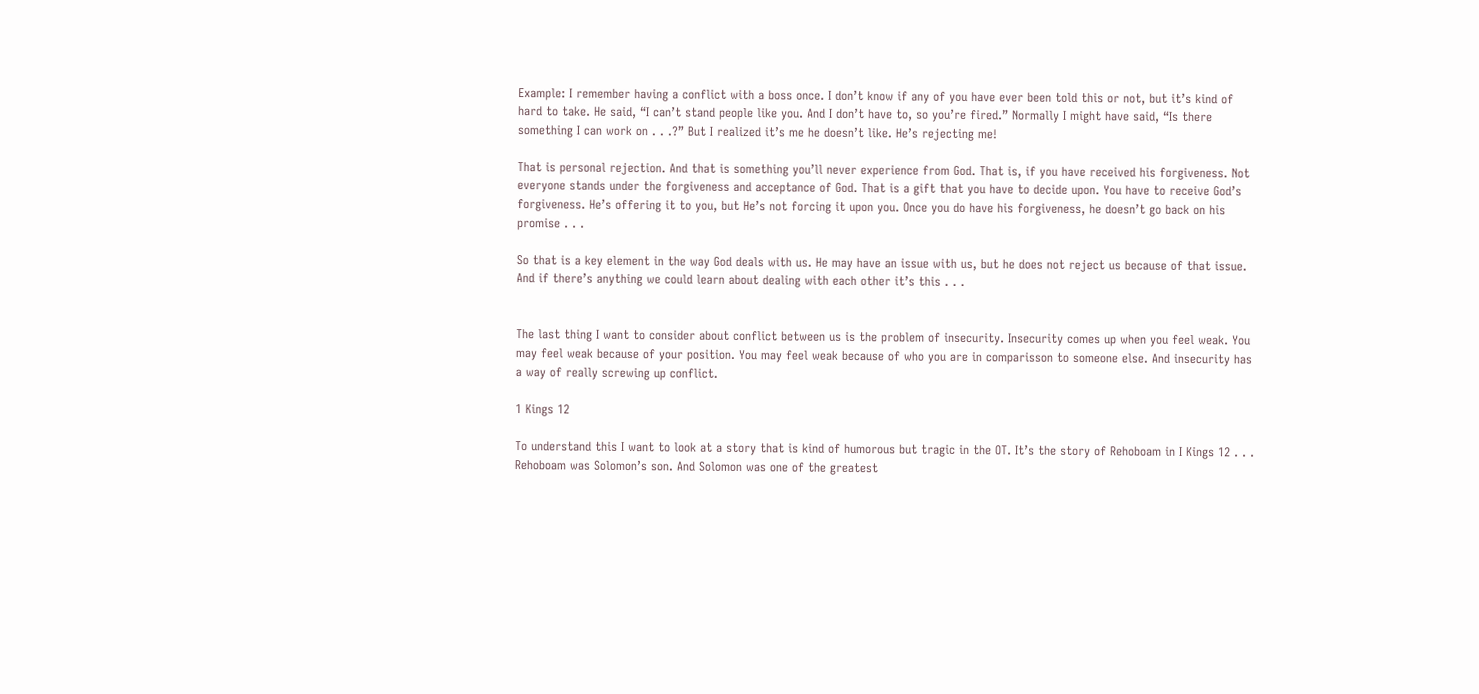Example: I remember having a conflict with a boss once. I don’t know if any of you have ever been told this or not, but it’s kind of hard to take. He said, “I can’t stand people like you. And I don’t have to, so you’re fired.” Normally I might have said, “Is there something I can work on . . .?” But I realized it’s me he doesn’t like. He’s rejecting me!

That is personal rejection. And that is something you’ll never experience from God. That is, if you have received his forgiveness. Not everyone stands under the forgiveness and acceptance of God. That is a gift that you have to decide upon. You have to receive God’s forgiveness. He’s offering it to you, but He’s not forcing it upon you. Once you do have his forgiveness, he doesn’t go back on his promise . . .

So that is a key element in the way God deals with us. He may have an issue with us, but he does not reject us because of that issue. And if there’s anything we could learn about dealing with each other it’s this . . .


The last thing I want to consider about conflict between us is the problem of insecurity. Insecurity comes up when you feel weak. You may feel weak because of your position. You may feel weak because of who you are in comparisson to someone else. And insecurity has a way of really screwing up conflict.

1 Kings 12

To understand this I want to look at a story that is kind of humorous but tragic in the OT. It’s the story of Rehoboam in I Kings 12 . . . Rehoboam was Solomon’s son. And Solomon was one of the greatest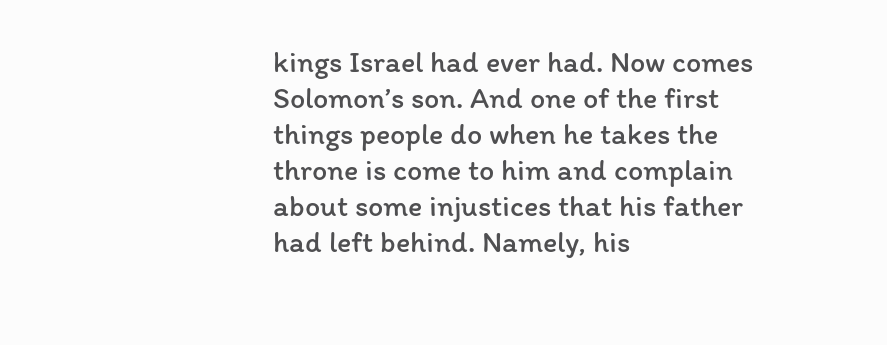kings Israel had ever had. Now comes Solomon’s son. And one of the first things people do when he takes the throne is come to him and complain about some injustices that his father had left behind. Namely, his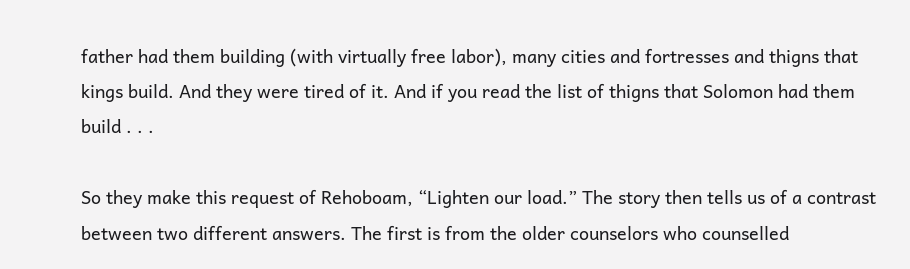father had them building (with virtually free labor), many cities and fortresses and thigns that kings build. And they were tired of it. And if you read the list of thigns that Solomon had them build . . .

So they make this request of Rehoboam, “Lighten our load.” The story then tells us of a contrast between two different answers. The first is from the older counselors who counselled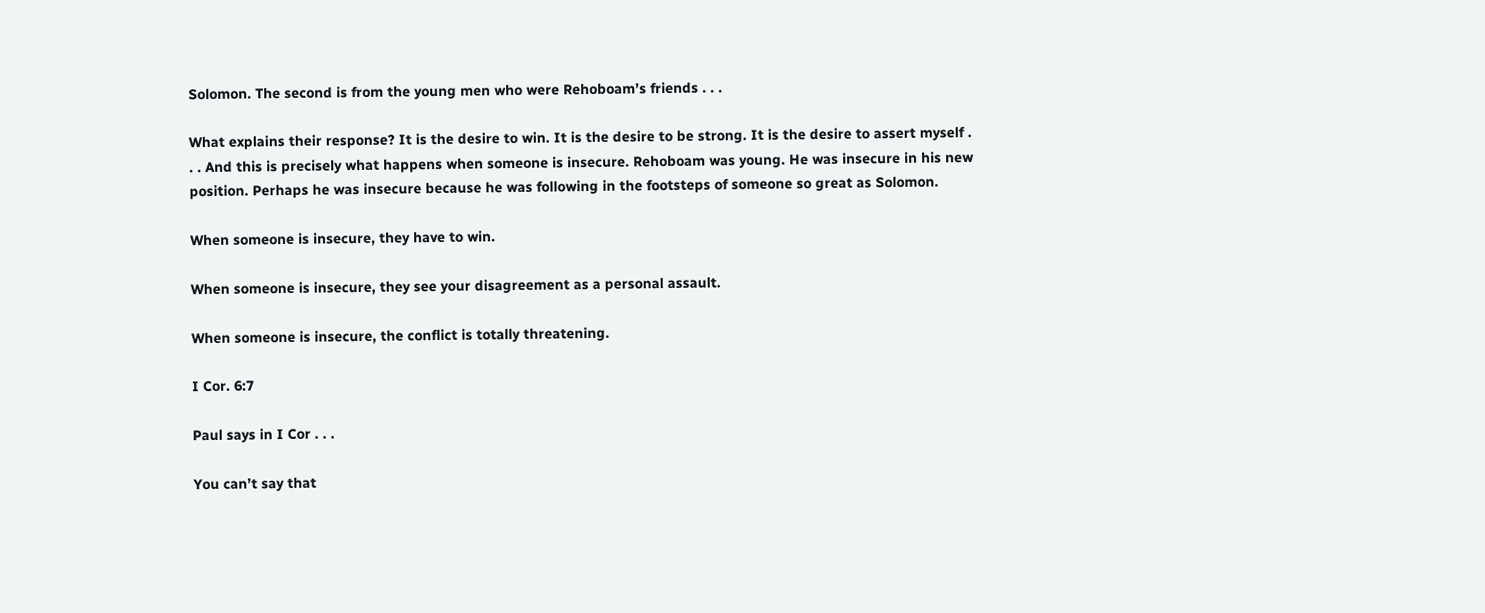Solomon. The second is from the young men who were Rehoboam’s friends . . .

What explains their response? It is the desire to win. It is the desire to be strong. It is the desire to assert myself . . . And this is precisely what happens when someone is insecure. Rehoboam was young. He was insecure in his new position. Perhaps he was insecure because he was following in the footsteps of someone so great as Solomon.

When someone is insecure, they have to win.

When someone is insecure, they see your disagreement as a personal assault.

When someone is insecure, the conflict is totally threatening.

I Cor. 6:7

Paul says in I Cor . . .

You can’t say that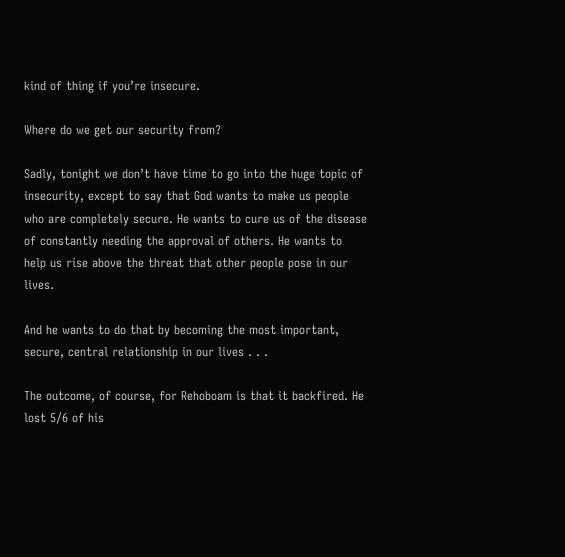kind of thing if you’re insecure.

Where do we get our security from?

Sadly, tonight we don’t have time to go into the huge topic of insecurity, except to say that God wants to make us people who are completely secure. He wants to cure us of the disease of constantly needing the approval of others. He wants to help us rise above the threat that other people pose in our lives.

And he wants to do that by becoming the most important, secure, central relationship in our lives . . .

The outcome, of course, for Rehoboam is that it backfired. He lost 5/6 of his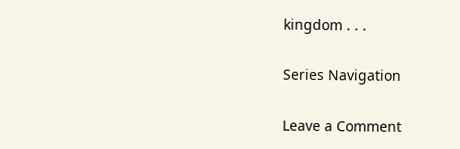kingdom . . .

Series Navigation

Leave a Comment